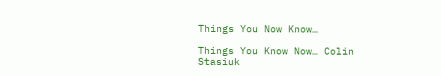Things You Now Know…

Things You Know Now… Colin Stasiuk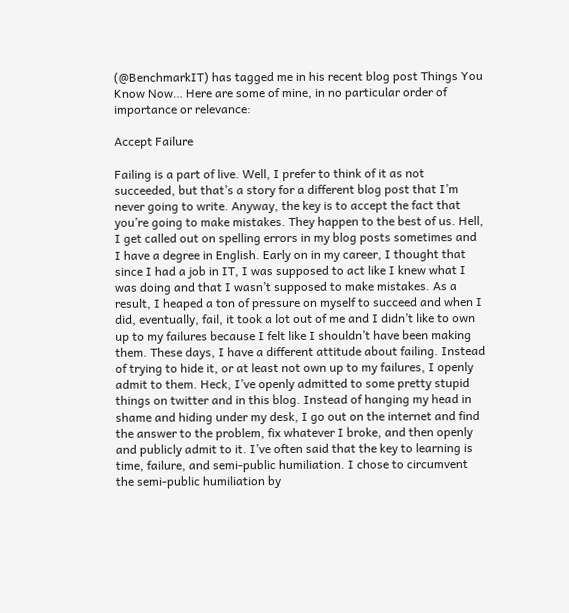(@BenchmarkIT) has tagged me in his recent blog post Things You Know Now… Here are some of mine, in no particular order of importance or relevance:

Accept Failure

Failing is a part of live. Well, I prefer to think of it as not succeeded, but that’s a story for a different blog post that I’m never going to write. Anyway, the key is to accept the fact that you’re going to make mistakes. They happen to the best of us. Hell, I get called out on spelling errors in my blog posts sometimes and I have a degree in English. Early on in my career, I thought that since I had a job in IT, I was supposed to act like I knew what I was doing and that I wasn’t supposed to make mistakes. As a result, I heaped a ton of pressure on myself to succeed and when I did, eventually, fail, it took a lot out of me and I didn’t like to own up to my failures because I felt like I shouldn’t have been making them. These days, I have a different attitude about failing. Instead of trying to hide it, or at least not own up to my failures, I openly admit to them. Heck, I’ve openly admitted to some pretty stupid things on twitter and in this blog. Instead of hanging my head in shame and hiding under my desk, I go out on the internet and find the answer to the problem, fix whatever I broke, and then openly and publicly admit to it. I’ve often said that the key to learning is time, failure, and semi-public humiliation. I chose to circumvent the semi-public humiliation by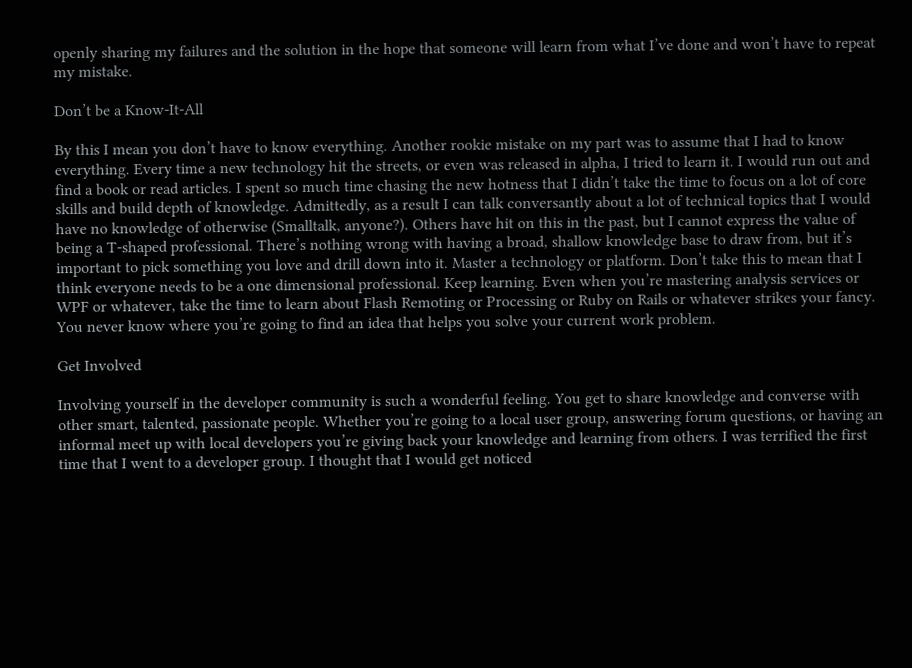openly sharing my failures and the solution in the hope that someone will learn from what I’ve done and won’t have to repeat my mistake.

Don’t be a Know-It-All

By this I mean you don’t have to know everything. Another rookie mistake on my part was to assume that I had to know everything. Every time a new technology hit the streets, or even was released in alpha, I tried to learn it. I would run out and find a book or read articles. I spent so much time chasing the new hotness that I didn’t take the time to focus on a lot of core skills and build depth of knowledge. Admittedly, as a result I can talk conversantly about a lot of technical topics that I would have no knowledge of otherwise (Smalltalk, anyone?). Others have hit on this in the past, but I cannot express the value of being a T-shaped professional. There’s nothing wrong with having a broad, shallow knowledge base to draw from, but it’s important to pick something you love and drill down into it. Master a technology or platform. Don’t take this to mean that I think everyone needs to be a one dimensional professional. Keep learning. Even when you’re mastering analysis services or WPF or whatever, take the time to learn about Flash Remoting or Processing or Ruby on Rails or whatever strikes your fancy. You never know where you’re going to find an idea that helps you solve your current work problem.

Get Involved

Involving yourself in the developer community is such a wonderful feeling. You get to share knowledge and converse with other smart, talented, passionate people. Whether you’re going to a local user group, answering forum questions, or having an informal meet up with local developers you’re giving back your knowledge and learning from others. I was terrified the first time that I went to a developer group. I thought that I would get noticed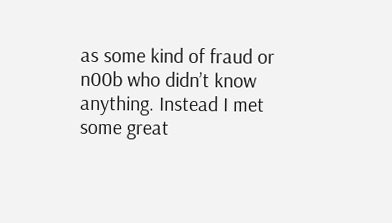as some kind of fraud or n00b who didn’t know anything. Instead I met some great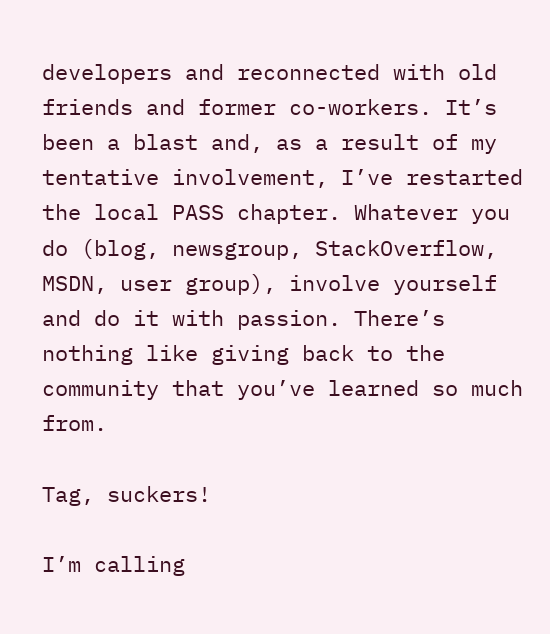developers and reconnected with old friends and former co-workers. It’s been a blast and, as a result of my tentative involvement, I’ve restarted the local PASS chapter. Whatever you do (blog, newsgroup, StackOverflow, MSDN, user group), involve yourself and do it with passion. There’s nothing like giving back to the community that you’ve learned so much from.

Tag, suckers!

I’m calling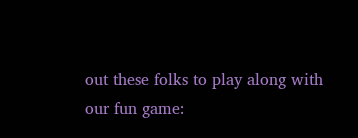out these folks to play along with our fun game: